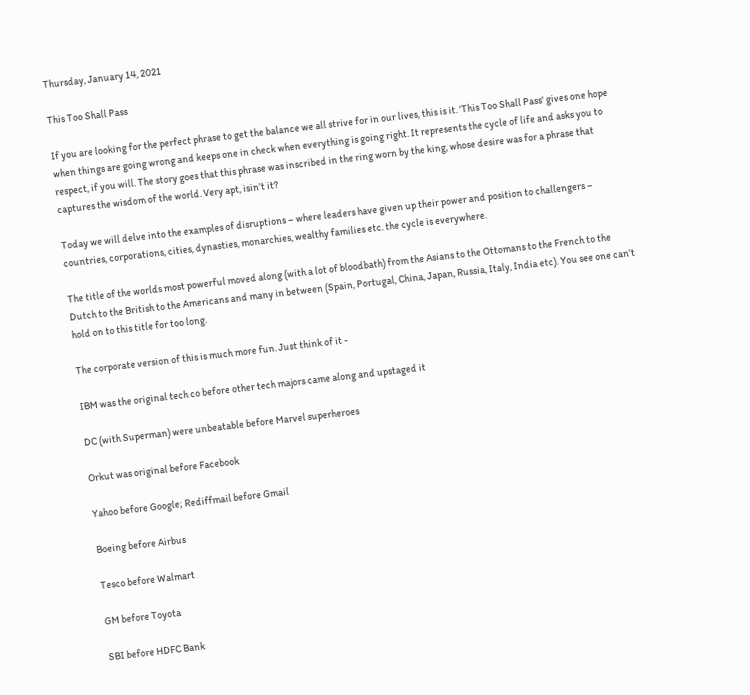Thursday, January 14, 2021

This Too Shall Pass

If you are looking for the perfect phrase to get the balance we all strive for in our lives, this is it. 'This Too Shall Pass' gives one hope when things are going wrong and keeps one in check when everything is going right. It represents the cycle of life and asks you to respect, if you will. The story goes that this phrase was inscribed in the ring worn by the king, whose desire was for a phrase that captures the wisdom of the world. Very apt, isin’t it?

Today we will delve into the examples of disruptions – where leaders have given up their power and position to challengers – countries, corporations, cities, dynasties, monarchies, wealthy families etc. the cycle is everywhere.

The title of the worlds most powerful moved along (with a lot of bloodbath) from the Asians to the Ottomans to the French to the Dutch to the British to the Americans and many in between (Spain, Portugal, China, Japan, Russia, Italy, India etc). You see one can’t hold on to this title for too long.

The corporate version of this is much more fun. Just think of it -

IBM was the original tech co before other tech majors came along and upstaged it

DC (with Superman) were unbeatable before Marvel superheroes

Orkut was original before Facebook

Yahoo before Google; Rediffmail before Gmail

Boeing before Airbus

Tesco before Walmart

GM before Toyota

SBI before HDFC Bank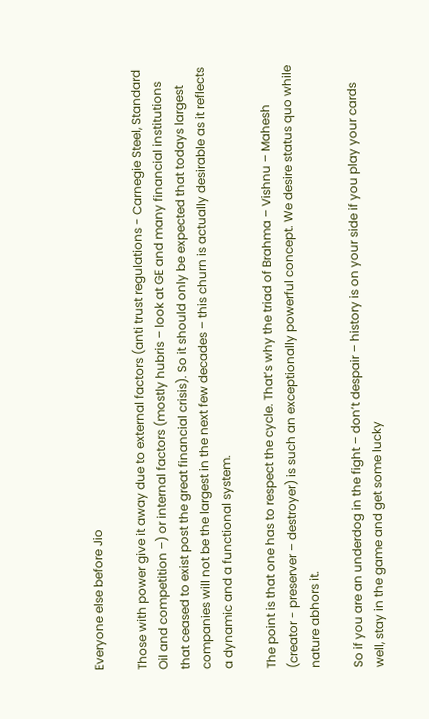Everyone else before Jio

Those with power give it away due to external factors (anti trust regulations - Carnegie Steel, Standard Oil and competition –) or internal factors (mostly hubris – look at GE and many financial institutions that ceased to exist post the great financial crisis). So it should only be expected that todays largest companies will not be the largest in the next few decades – this churn is actually desirable as it reflects a dynamic and a functional system.

The point is that one has to respect the cycle. That’s why the triad of Brahma – Vishnu – Mahesh (creator - preserver – destroyer) is such an exceptionally powerful concept. We desire status quo while nature abhors it.

So if you are an underdog in the fight – don’t despair – history is on your side if you play your cards well, stay in the game and get some lucky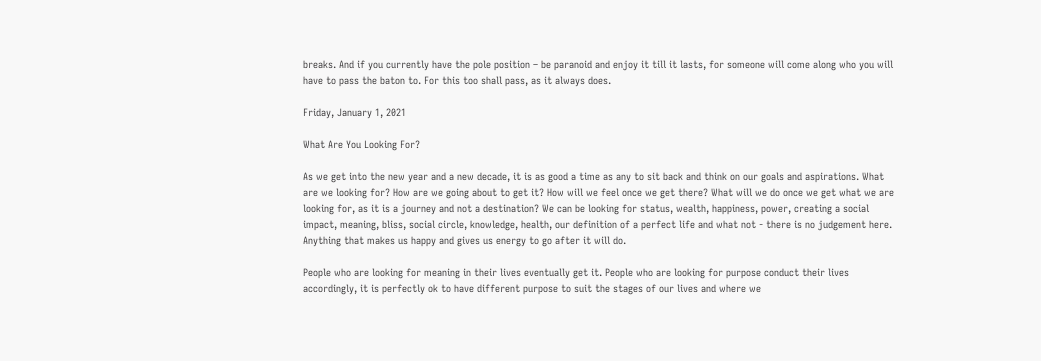breaks. And if you currently have the pole position – be paranoid and enjoy it till it lasts, for someone will come along who you will have to pass the baton to. For this too shall pass, as it always does.

Friday, January 1, 2021

What Are You Looking For?

As we get into the new year and a new decade, it is as good a time as any to sit back and think on our goals and aspirations. What are we looking for? How are we going about to get it? How will we feel once we get there? What will we do once we get what we are looking for, as it is a journey and not a destination? We can be looking for status, wealth, happiness, power, creating a social impact, meaning, bliss, social circle, knowledge, health, our definition of a perfect life and what not - there is no judgement here. Anything that makes us happy and gives us energy to go after it will do.

People who are looking for meaning in their lives eventually get it. People who are looking for purpose conduct their lives accordingly, it is perfectly ok to have different purpose to suit the stages of our lives and where we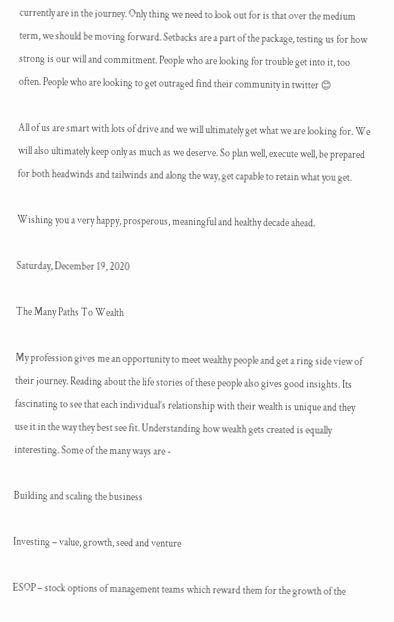currently are in the journey. Only thing we need to look out for is that over the medium term, we should be moving forward. Setbacks are a part of the package, testing us for how strong is our will and commitment. People who are looking for trouble get into it, too often. People who are looking to get outraged find their community in twitter 😊

All of us are smart with lots of drive and we will ultimately get what we are looking for. We will also ultimately keep only as much as we deserve. So plan well, execute well, be prepared for both headwinds and tailwinds and along the way, get capable to retain what you get.

Wishing you a very happy, prosperous, meaningful and healthy decade ahead.

Saturday, December 19, 2020

The Many Paths To Wealth

My profession gives me an opportunity to meet wealthy people and get a ring side view of their journey. Reading about the life stories of these people also gives good insights. Its fascinating to see that each individual’s relationship with their wealth is unique and they use it in the way they best see fit. Understanding how wealth gets created is equally interesting. Some of the many ways are -

Building and scaling the business

Investing – value, growth, seed and venture

ESOP – stock options of management teams which reward them for the growth of the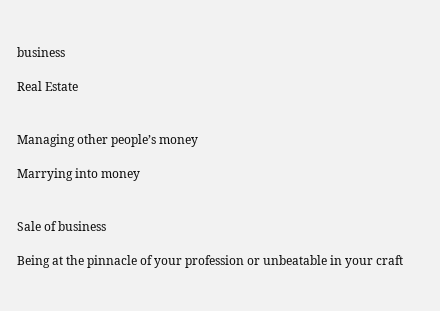business

Real Estate


Managing other people’s money

Marrying into money


Sale of business

Being at the pinnacle of your profession or unbeatable in your craft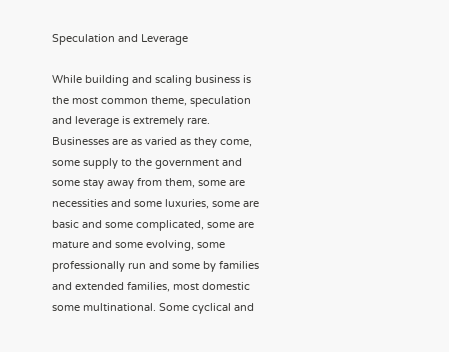Speculation and Leverage

While building and scaling business is the most common theme, speculation and leverage is extremely rare. Businesses are as varied as they come, some supply to the government and some stay away from them, some are necessities and some luxuries, some are basic and some complicated, some are mature and some evolving, some professionally run and some by families and extended families, most domestic some multinational. Some cyclical and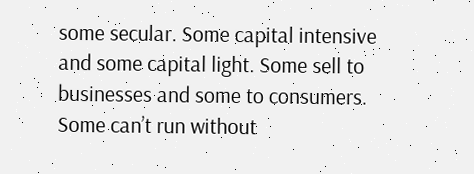some secular. Some capital intensive and some capital light. Some sell to businesses and some to consumers. Some can’t run without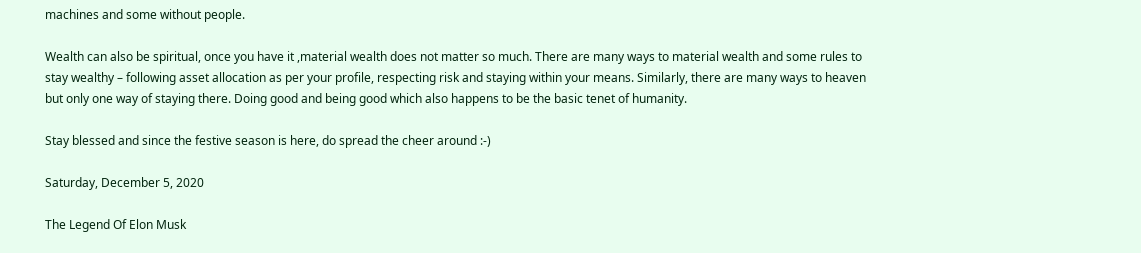machines and some without people.

Wealth can also be spiritual, once you have it ,material wealth does not matter so much. There are many ways to material wealth and some rules to stay wealthy – following asset allocation as per your profile, respecting risk and staying within your means. Similarly, there are many ways to heaven but only one way of staying there. Doing good and being good which also happens to be the basic tenet of humanity.

Stay blessed and since the festive season is here, do spread the cheer around :-)

Saturday, December 5, 2020

The Legend Of Elon Musk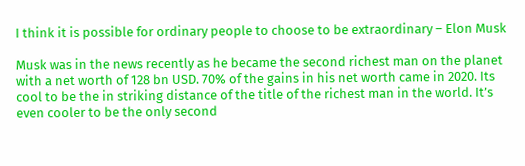I think it is possible for ordinary people to choose to be extraordinary – Elon Musk

Musk was in the news recently as he became the second richest man on the planet with a net worth of 128 bn USD. 70% of the gains in his net worth came in 2020. Its cool to be the in striking distance of the title of the richest man in the world. It’s even cooler to be the only second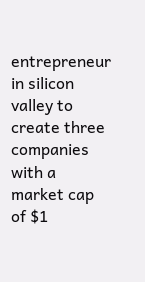entrepreneur in silicon valley to create three companies with a market cap of $1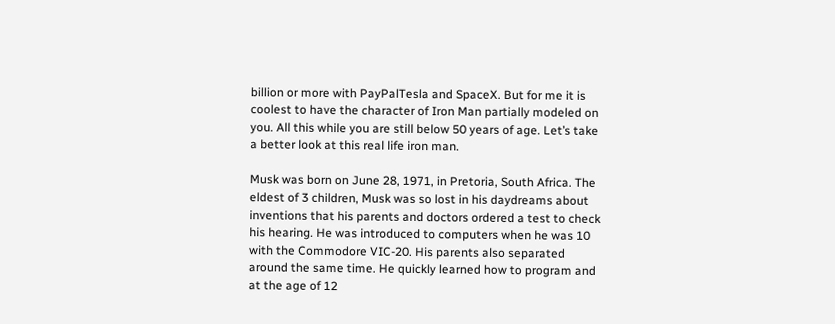billion or more with PayPalTesla and SpaceX. But for me it is coolest to have the character of Iron Man partially modeled on you. All this while you are still below 50 years of age. Let’s take a better look at this real life iron man.

Musk was born on June 28, 1971, in Pretoria, South Africa. The eldest of 3 children, Musk was so lost in his daydreams about inventions that his parents and doctors ordered a test to check his hearing. He was introduced to computers when he was 10 with the Commodore VIC-20. His parents also separated around the same time. He quickly learned how to program and at the age of 12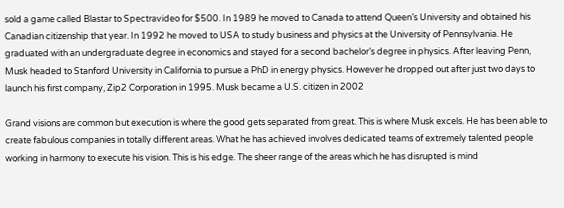sold a game called Blastar to Spectravideo for $500. In 1989 he moved to Canada to attend Queen’s University and obtained his Canadian citizenship that year. In 1992 he moved to USA to study business and physics at the University of Pennsylvania. He graduated with an undergraduate degree in economics and stayed for a second bachelor’s degree in physics. After leaving Penn, Musk headed to Stanford University in California to pursue a PhD in energy physics. However he dropped out after just two days to launch his first company, Zip2 Corporation in 1995. Musk became a U.S. citizen in 2002

Grand visions are common but execution is where the good gets separated from great. This is where Musk excels. He has been able to create fabulous companies in totally different areas. What he has achieved involves dedicated teams of extremely talented people working in harmony to execute his vision. This is his edge. The sheer range of the areas which he has disrupted is mind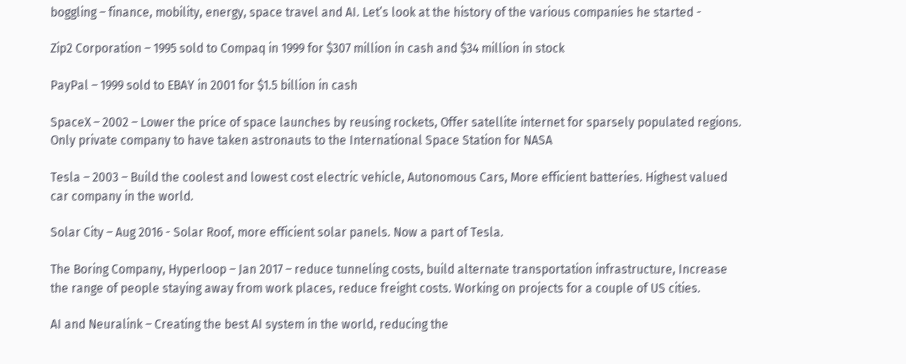boggling – finance, mobility, energy, space travel and AI. Let’s look at the history of the various companies he started -

Zip2 Corporation – 1995 sold to Compaq in 1999 for $307 million in cash and $34 million in stock

PayPal – 1999 sold to EBAY in 2001 for $1.5 billion in cash

SpaceX – 2002 – Lower the price of space launches by reusing rockets, Offer satellite internet for sparsely populated regions. Only private company to have taken astronauts to the International Space Station for NASA

Tesla – 2003 – Build the coolest and lowest cost electric vehicle, Autonomous Cars, More efficient batteries. Highest valued car company in the world.

Solar City – Aug 2016 - Solar Roof, more efficient solar panels. Now a part of Tesla.

The Boring Company, Hyperloop – Jan 2017 – reduce tunneling costs, build alternate transportation infrastructure, Increase the range of people staying away from work places, reduce freight costs. Working on projects for a couple of US cities.

AI and Neuralink – Creating the best AI system in the world, reducing the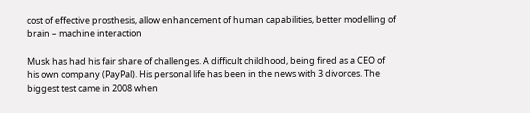cost of effective prosthesis, allow enhancement of human capabilities, better modelling of brain – machine interaction

Musk has had his fair share of challenges. A difficult childhood, being fired as a CEO of his own company (PayPal). His personal life has been in the news with 3 divorces. The biggest test came in 2008 when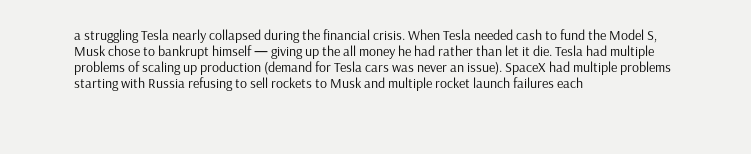a struggling Tesla nearly collapsed during the financial crisis. When Tesla needed cash to fund the Model S, Musk chose to bankrupt himself — giving up the all money he had rather than let it die. Tesla had multiple problems of scaling up production (demand for Tesla cars was never an issue). SpaceX had multiple problems starting with Russia refusing to sell rockets to Musk and multiple rocket launch failures each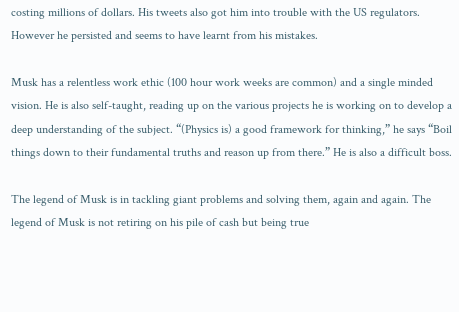costing millions of dollars. His tweets also got him into trouble with the US regulators. However he persisted and seems to have learnt from his mistakes.

Musk has a relentless work ethic (100 hour work weeks are common) and a single minded vision. He is also self-taught, reading up on the various projects he is working on to develop a deep understanding of the subject. “(Physics is) a good framework for thinking,” he says “Boil things down to their fundamental truths and reason up from there.” He is also a difficult boss.

The legend of Musk is in tackling giant problems and solving them, again and again. The legend of Musk is not retiring on his pile of cash but being true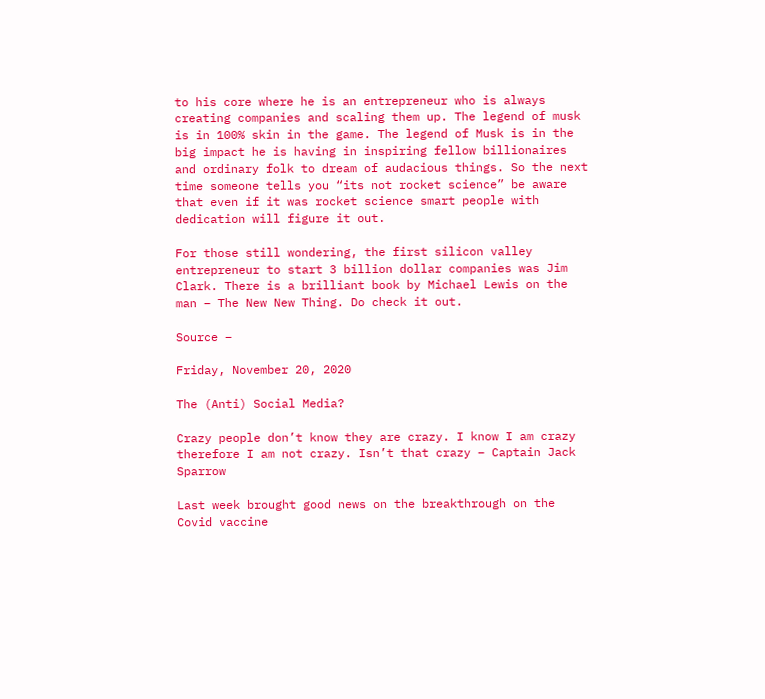to his core where he is an entrepreneur who is always creating companies and scaling them up. The legend of musk is in 100% skin in the game. The legend of Musk is in the big impact he is having in inspiring fellow billionaires and ordinary folk to dream of audacious things. So the next time someone tells you “its not rocket science” be aware that even if it was rocket science smart people with dedication will figure it out.

For those still wondering, the first silicon valley entrepreneur to start 3 billion dollar companies was Jim Clark. There is a brilliant book by Michael Lewis on the man – The New New Thing. Do check it out.

Source –

Friday, November 20, 2020

The (Anti) Social Media?

Crazy people don’t know they are crazy. I know I am crazy therefore I am not crazy. Isn’t that crazy – Captain Jack Sparrow

Last week brought good news on the breakthrough on the Covid vaccine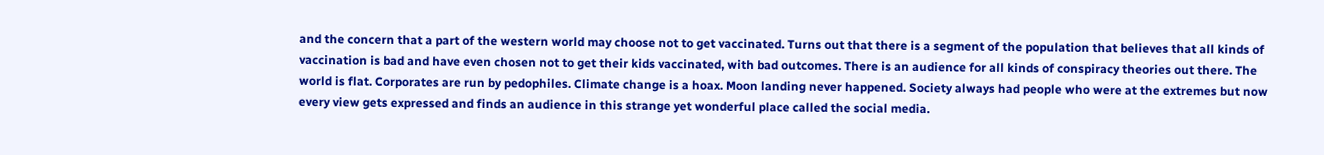and the concern that a part of the western world may choose not to get vaccinated. Turns out that there is a segment of the population that believes that all kinds of vaccination is bad and have even chosen not to get their kids vaccinated, with bad outcomes. There is an audience for all kinds of conspiracy theories out there. The world is flat. Corporates are run by pedophiles. Climate change is a hoax. Moon landing never happened. Society always had people who were at the extremes but now every view gets expressed and finds an audience in this strange yet wonderful place called the social media.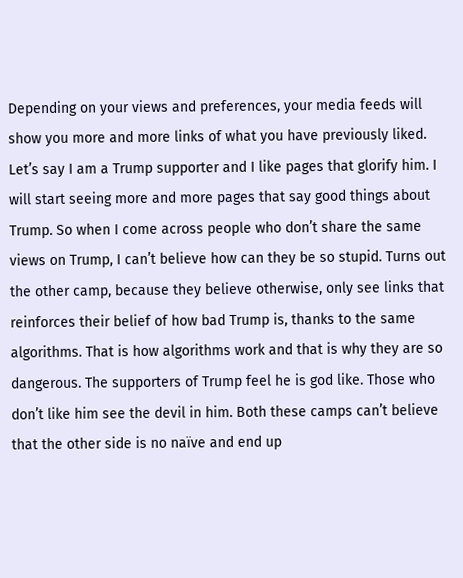Depending on your views and preferences, your media feeds will show you more and more links of what you have previously liked. Let’s say I am a Trump supporter and I like pages that glorify him. I will start seeing more and more pages that say good things about Trump. So when I come across people who don’t share the same views on Trump, I can’t believe how can they be so stupid. Turns out the other camp, because they believe otherwise, only see links that reinforces their belief of how bad Trump is, thanks to the same algorithms. That is how algorithms work and that is why they are so dangerous. The supporters of Trump feel he is god like. Those who don’t like him see the devil in him. Both these camps can’t believe that the other side is no naïve and end up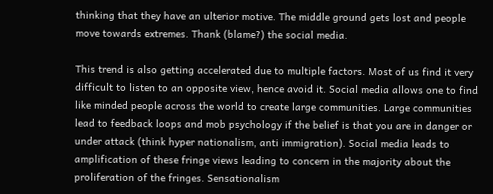thinking that they have an ulterior motive. The middle ground gets lost and people move towards extremes. Thank (blame?) the social media.

This trend is also getting accelerated due to multiple factors. Most of us find it very difficult to listen to an opposite view, hence avoid it. Social media allows one to find like minded people across the world to create large communities. Large communities lead to feedback loops and mob psychology if the belief is that you are in danger or under attack (think hyper nationalism, anti immigration). Social media leads to amplification of these fringe views leading to concern in the majority about the proliferation of the fringes. Sensationalism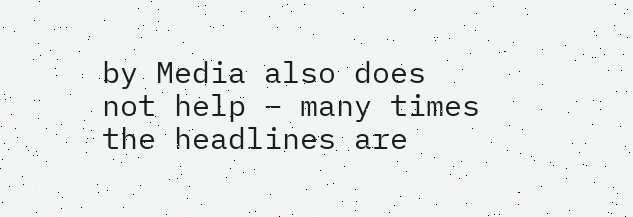by Media also does not help – many times the headlines are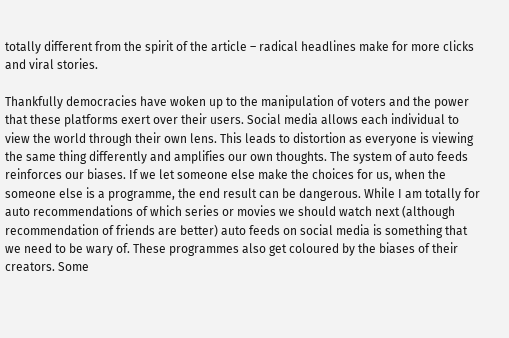totally different from the spirit of the article – radical headlines make for more clicks and viral stories.

Thankfully democracies have woken up to the manipulation of voters and the power that these platforms exert over their users. Social media allows each individual to view the world through their own lens. This leads to distortion as everyone is viewing the same thing differently and amplifies our own thoughts. The system of auto feeds reinforces our biases. If we let someone else make the choices for us, when the someone else is a programme, the end result can be dangerous. While I am totally for auto recommendations of which series or movies we should watch next (although recommendation of friends are better) auto feeds on social media is something that we need to be wary of. These programmes also get coloured by the biases of their creators. Some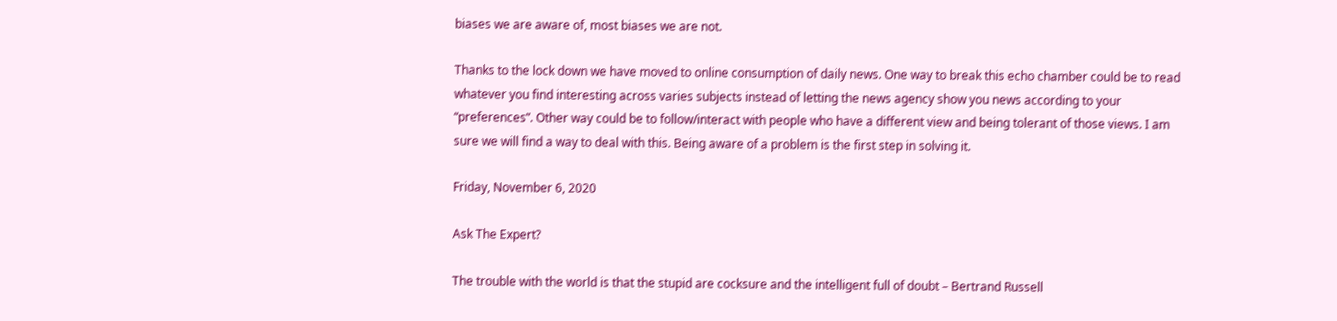biases we are aware of, most biases we are not.

Thanks to the lock down we have moved to online consumption of daily news. One way to break this echo chamber could be to read whatever you find interesting across varies subjects instead of letting the news agency show you news according to your “preferences”. Other way could be to follow/interact with people who have a different view and being tolerant of those views. I am sure we will find a way to deal with this. Being aware of a problem is the first step in solving it.

Friday, November 6, 2020

Ask The Expert?

The trouble with the world is that the stupid are cocksure and the intelligent full of doubt – Bertrand Russell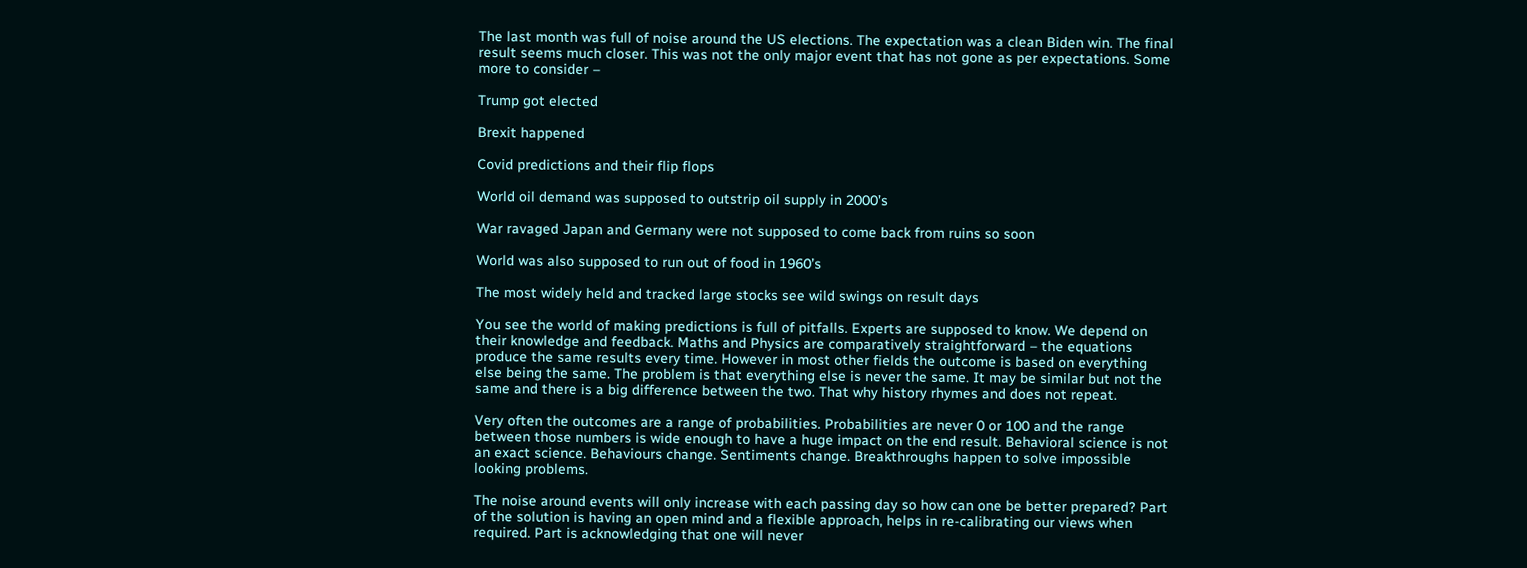The last month was full of noise around the US elections. The expectation was a clean Biden win. The final result seems much closer. This was not the only major event that has not gone as per expectations. Some more to consider –

Trump got elected

Brexit happened

Covid predictions and their flip flops

World oil demand was supposed to outstrip oil supply in 2000’s

War ravaged Japan and Germany were not supposed to come back from ruins so soon

World was also supposed to run out of food in 1960’s

The most widely held and tracked large stocks see wild swings on result days

You see the world of making predictions is full of pitfalls. Experts are supposed to know. We depend on their knowledge and feedback. Maths and Physics are comparatively straightforward – the equations produce the same results every time. However in most other fields the outcome is based on everything else being the same. The problem is that everything else is never the same. It may be similar but not the same and there is a big difference between the two. That why history rhymes and does not repeat.

Very often the outcomes are a range of probabilities. Probabilities are never 0 or 100 and the range between those numbers is wide enough to have a huge impact on the end result. Behavioral science is not an exact science. Behaviours change. Sentiments change. Breakthroughs happen to solve impossible looking problems.

The noise around events will only increase with each passing day so how can one be better prepared? Part of the solution is having an open mind and a flexible approach, helps in re-calibrating our views when required. Part is acknowledging that one will never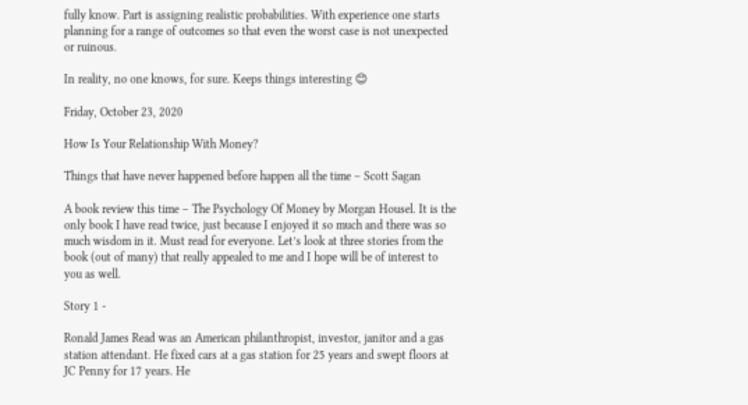fully know. Part is assigning realistic probabilities. With experience one starts planning for a range of outcomes so that even the worst case is not unexpected or ruinous.

In reality, no one knows, for sure. Keeps things interesting 😊

Friday, October 23, 2020

How Is Your Relationship With Money?

Things that have never happened before happen all the time – Scott Sagan

A book review this time – The Psychology Of Money by Morgan Housel. It is the only book I have read twice, just because I enjoyed it so much and there was so much wisdom in it. Must read for everyone. Let’s look at three stories from the book (out of many) that really appealed to me and I hope will be of interest to you as well.

Story 1 -

Ronald James Read was an American philanthropist, investor, janitor and a gas station attendant. He fixed cars at a gas station for 25 years and swept floors at JC Penny for 17 years. He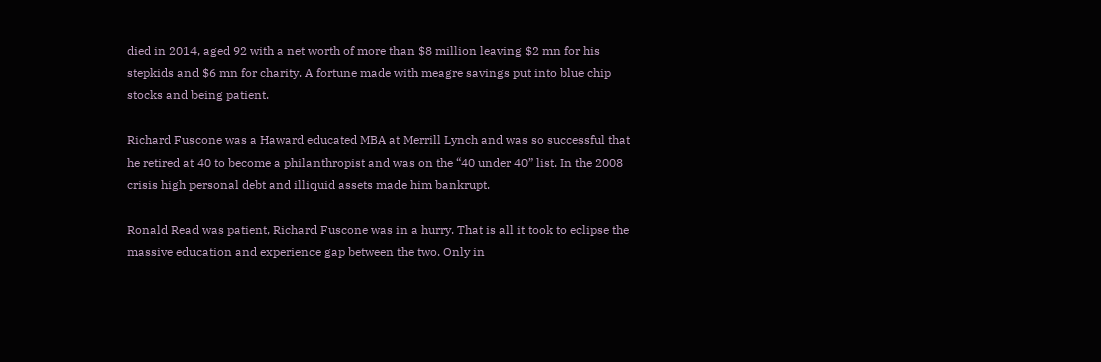died in 2014, aged 92 with a net worth of more than $8 million leaving $2 mn for his stepkids and $6 mn for charity. A fortune made with meagre savings put into blue chip stocks and being patient.

Richard Fuscone was a Haward educated MBA at Merrill Lynch and was so successful that he retired at 40 to become a philanthropist and was on the “40 under 40” list. In the 2008 crisis high personal debt and illiquid assets made him bankrupt.

Ronald Read was patient, Richard Fuscone was in a hurry. That is all it took to eclipse the massive education and experience gap between the two. Only in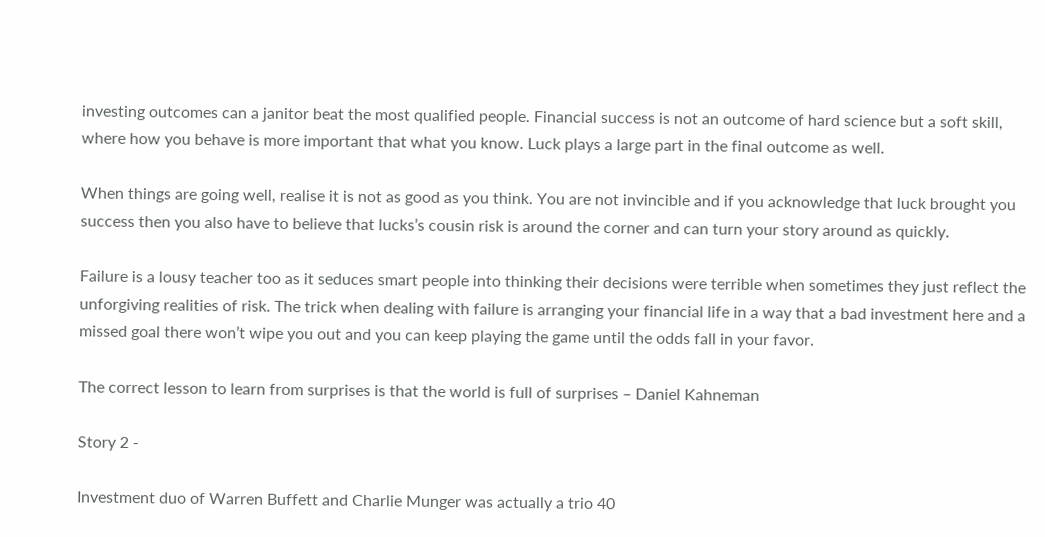investing outcomes can a janitor beat the most qualified people. Financial success is not an outcome of hard science but a soft skill, where how you behave is more important that what you know. Luck plays a large part in the final outcome as well.

When things are going well, realise it is not as good as you think. You are not invincible and if you acknowledge that luck brought you success then you also have to believe that lucks’s cousin risk is around the corner and can turn your story around as quickly.

Failure is a lousy teacher too as it seduces smart people into thinking their decisions were terrible when sometimes they just reflect the unforgiving realities of risk. The trick when dealing with failure is arranging your financial life in a way that a bad investment here and a missed goal there won’t wipe you out and you can keep playing the game until the odds fall in your favor.

The correct lesson to learn from surprises is that the world is full of surprises – Daniel Kahneman

Story 2 -

Investment duo of Warren Buffett and Charlie Munger was actually a trio 40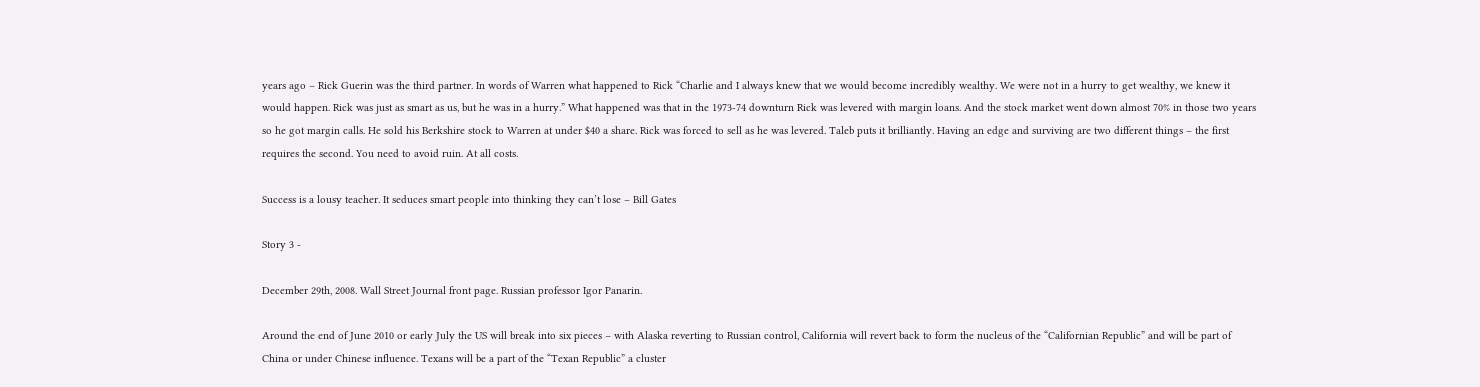years ago – Rick Guerin was the third partner. In words of Warren what happened to Rick “Charlie and I always knew that we would become incredibly wealthy. We were not in a hurry to get wealthy, we knew it would happen. Rick was just as smart as us, but he was in a hurry.” What happened was that in the 1973-74 downturn Rick was levered with margin loans. And the stock market went down almost 70% in those two years so he got margin calls. He sold his Berkshire stock to Warren at under $40 a share. Rick was forced to sell as he was levered. Taleb puts it brilliantly. Having an edge and surviving are two different things – the first requires the second. You need to avoid ruin. At all costs.

Success is a lousy teacher. It seduces smart people into thinking they can’t lose – Bill Gates

Story 3 -

December 29th, 2008. Wall Street Journal front page. Russian professor Igor Panarin.

Around the end of June 2010 or early July the US will break into six pieces – with Alaska reverting to Russian control, California will revert back to form the nucleus of the “Californian Republic” and will be part of China or under Chinese influence. Texans will be a part of the “Texan Republic” a cluster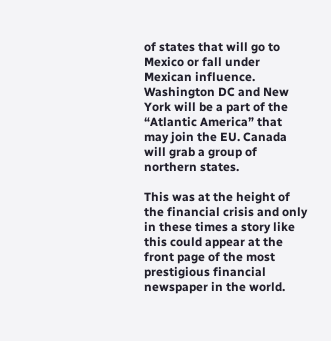of states that will go to Mexico or fall under Mexican influence. Washington DC and New York will be a part of the “Atlantic America” that may join the EU. Canada will grab a group of northern states.

This was at the height of the financial crisis and only in these times a story like this could appear at the front page of the most prestigious financial newspaper in the world.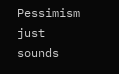Pessimism just sounds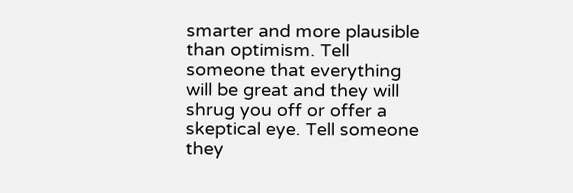smarter and more plausible than optimism. Tell someone that everything will be great and they will shrug you off or offer a skeptical eye. Tell someone they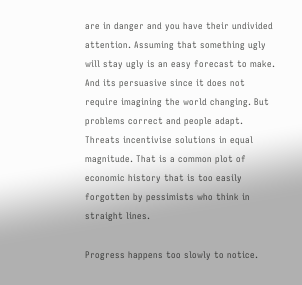are in danger and you have their undivided attention. Assuming that something ugly will stay ugly is an easy forecast to make. And its persuasive since it does not require imagining the world changing. But problems correct and people adapt. Threats incentivise solutions in equal magnitude. That is a common plot of economic history that is too easily forgotten by pessimists who think in straight lines.

Progress happens too slowly to notice.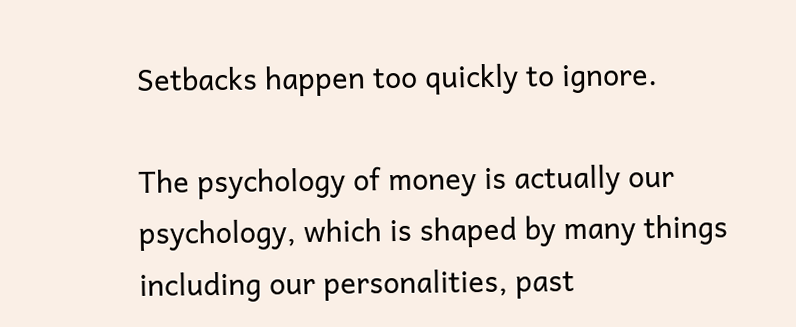Setbacks happen too quickly to ignore.

The psychology of money is actually our psychology, which is shaped by many things including our personalities, past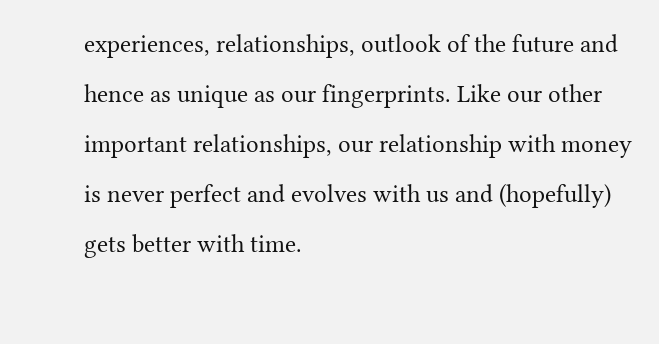experiences, relationships, outlook of the future and hence as unique as our fingerprints. Like our other important relationships, our relationship with money is never perfect and evolves with us and (hopefully) gets better with time.